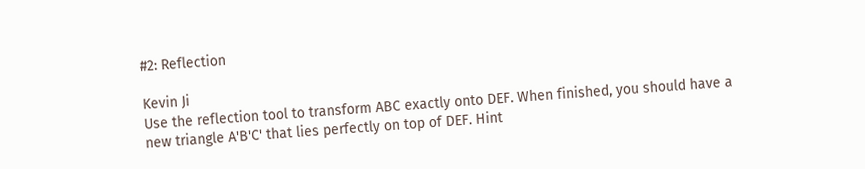#2: Reflection

Kevin Ji
Use the reflection tool to transform ABC exactly onto DEF. When finished, you should have a new triangle A'B'C' that lies perfectly on top of DEF. Hint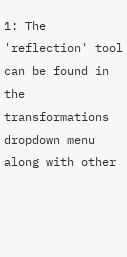1: The 'reflection' tool can be found in the transformations dropdown menu along with other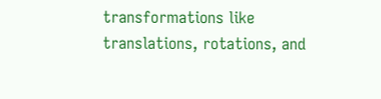transformations like translations, rotations, and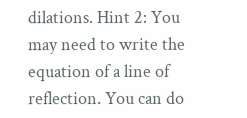dilations. Hint 2: You may need to write the equation of a line of reflection. You can do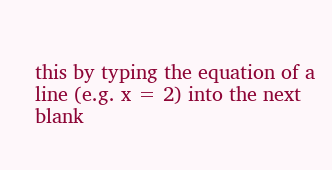this by typing the equation of a line (e.g. x = 2) into the next blank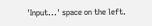'Input...' space on the left.